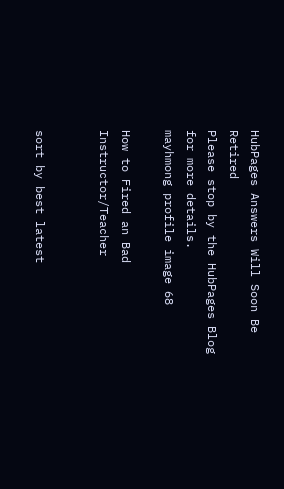HubPages Answers Will Soon Be Retired
Please stop by the HubPages Blog for more details.
mayhmong profile image 68

How to Fired an Bad Instructor/Teacher


sort by best latest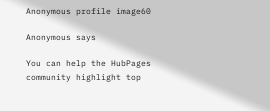Anonymous profile image60

Anonymous says

You can help the HubPages community highlight top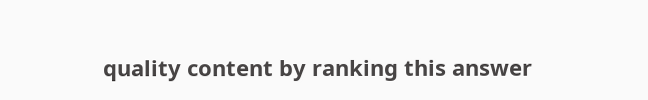quality content by ranking this answer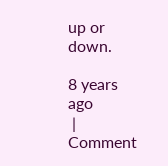up or down.

8 years ago
 |  Comment